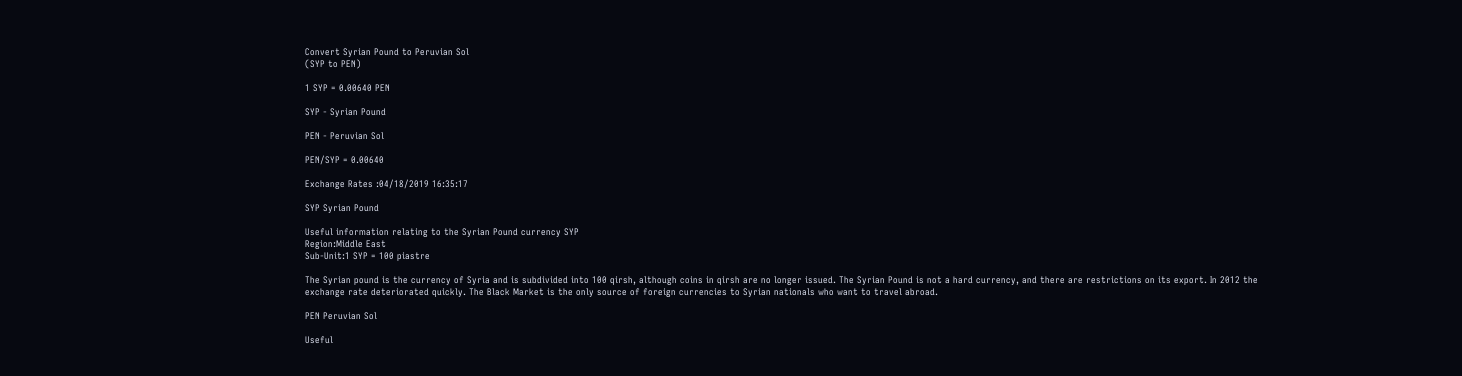Convert Syrian Pound to Peruvian Sol
(SYP to PEN)

1 SYP = 0.00640 PEN

SYP - Syrian Pound

PEN - Peruvian Sol

PEN/SYP = 0.00640

Exchange Rates :04/18/2019 16:35:17

SYP Syrian Pound

Useful information relating to the Syrian Pound currency SYP
Region:Middle East
Sub-Unit:1 SYP = 100 piastre

The Syrian pound is the currency of Syria and is subdivided into 100 qirsh, although coins in qirsh are no longer issued. The Syrian Pound is not a hard currency, and there are restrictions on its export. In 2012 the exchange rate deteriorated quickly. The Black Market is the only source of foreign currencies to Syrian nationals who want to travel abroad.

PEN Peruvian Sol

Useful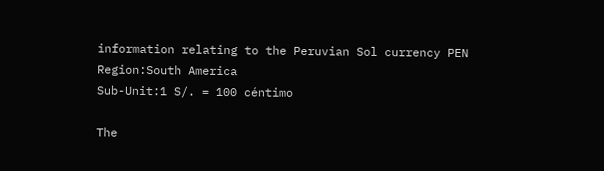information relating to the Peruvian Sol currency PEN
Region:South America
Sub-Unit:1 S/. = 100 céntimo

The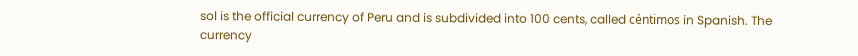sol is the official currency of Peru and is subdivided into 100 cents, called céntimos in Spanish. The currency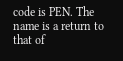code is PEN. The name is a return to that of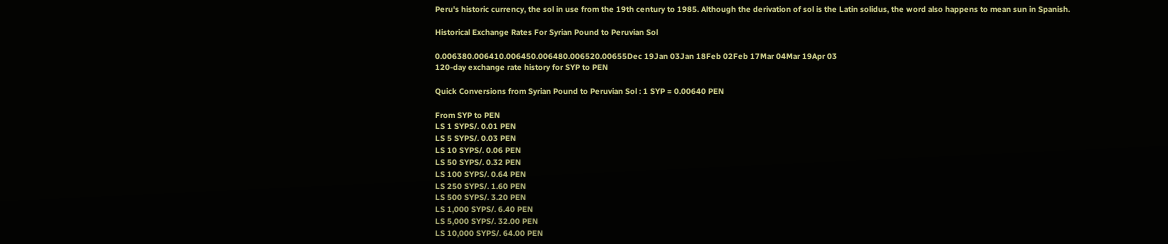Peru's historic currency, the sol in use from the 19th century to 1985. Although the derivation of sol is the Latin solidus, the word also happens to mean sun in Spanish.

Historical Exchange Rates For Syrian Pound to Peruvian Sol

0.006380.006410.006450.006480.006520.00655Dec 19Jan 03Jan 18Feb 02Feb 17Mar 04Mar 19Apr 03
120-day exchange rate history for SYP to PEN

Quick Conversions from Syrian Pound to Peruvian Sol : 1 SYP = 0.00640 PEN

From SYP to PEN
LS 1 SYPS/. 0.01 PEN
LS 5 SYPS/. 0.03 PEN
LS 10 SYPS/. 0.06 PEN
LS 50 SYPS/. 0.32 PEN
LS 100 SYPS/. 0.64 PEN
LS 250 SYPS/. 1.60 PEN
LS 500 SYPS/. 3.20 PEN
LS 1,000 SYPS/. 6.40 PEN
LS 5,000 SYPS/. 32.00 PEN
LS 10,000 SYPS/. 64.00 PEN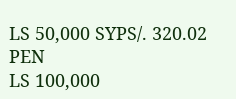LS 50,000 SYPS/. 320.02 PEN
LS 100,000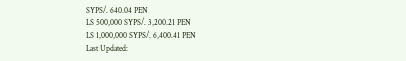SYPS/. 640.04 PEN
LS 500,000 SYPS/. 3,200.21 PEN
LS 1,000,000 SYPS/. 6,400.41 PEN
Last Updated: